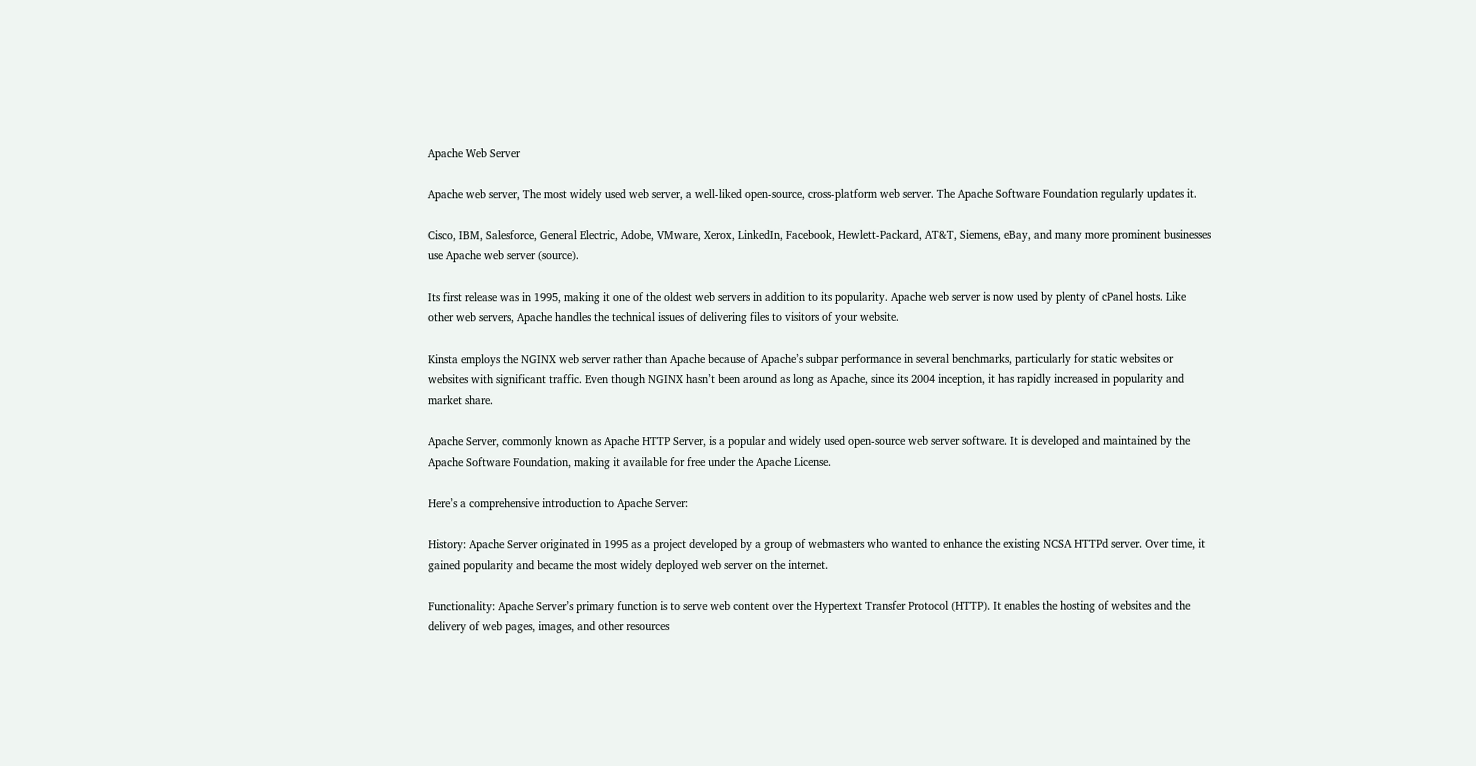Apache Web Server

Apache web server, The most widely used web server, a well-liked open-source, cross-platform web server. The Apache Software Foundation regularly updates it.

Cisco, IBM, Salesforce, General Electric, Adobe, VMware, Xerox, LinkedIn, Facebook, Hewlett-Packard, AT&T, Siemens, eBay, and many more prominent businesses use Apache web server (source).

Its first release was in 1995, making it one of the oldest web servers in addition to its popularity. Apache web server is now used by plenty of cPanel hosts. Like other web servers, Apache handles the technical issues of delivering files to visitors of your website.

Kinsta employs the NGINX web server rather than Apache because of Apache’s subpar performance in several benchmarks, particularly for static websites or websites with significant traffic. Even though NGINX hasn’t been around as long as Apache, since its 2004 inception, it has rapidly increased in popularity and market share.

Apache Server, commonly known as Apache HTTP Server, is a popular and widely used open-source web server software. It is developed and maintained by the Apache Software Foundation, making it available for free under the Apache License.

Here’s a comprehensive introduction to Apache Server:

History: Apache Server originated in 1995 as a project developed by a group of webmasters who wanted to enhance the existing NCSA HTTPd server. Over time, it gained popularity and became the most widely deployed web server on the internet.

Functionality: Apache Server’s primary function is to serve web content over the Hypertext Transfer Protocol (HTTP). It enables the hosting of websites and the delivery of web pages, images, and other resources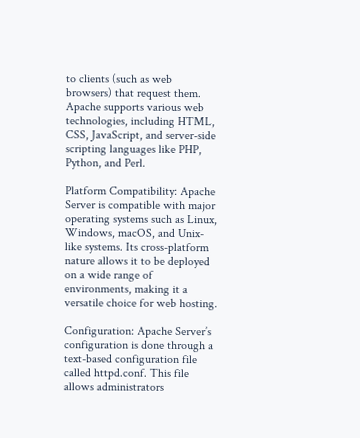to clients (such as web browsers) that request them. Apache supports various web technologies, including HTML, CSS, JavaScript, and server-side scripting languages like PHP, Python, and Perl.

Platform Compatibility: Apache Server is compatible with major operating systems such as Linux, Windows, macOS, and Unix-like systems. Its cross-platform nature allows it to be deployed on a wide range of environments, making it a versatile choice for web hosting.

Configuration: Apache Server’s configuration is done through a text-based configuration file called httpd.conf. This file allows administrators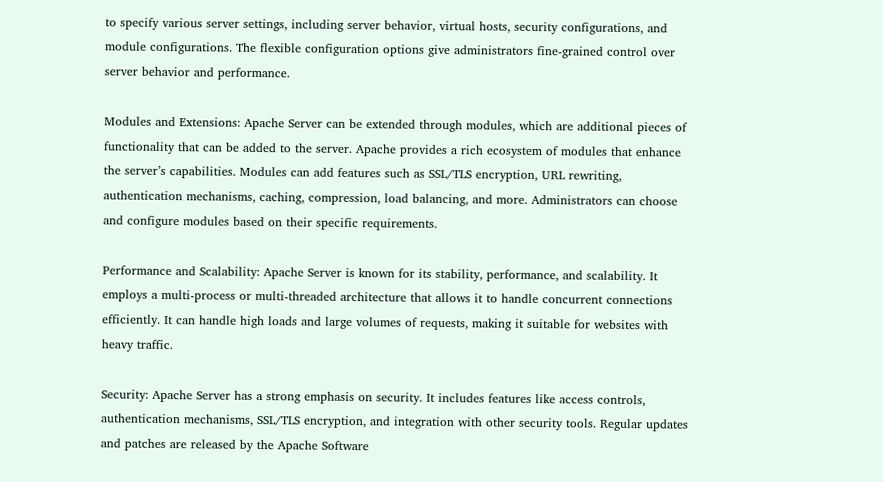to specify various server settings, including server behavior, virtual hosts, security configurations, and module configurations. The flexible configuration options give administrators fine-grained control over server behavior and performance.

Modules and Extensions: Apache Server can be extended through modules, which are additional pieces of functionality that can be added to the server. Apache provides a rich ecosystem of modules that enhance the server’s capabilities. Modules can add features such as SSL/TLS encryption, URL rewriting, authentication mechanisms, caching, compression, load balancing, and more. Administrators can choose and configure modules based on their specific requirements.

Performance and Scalability: Apache Server is known for its stability, performance, and scalability. It employs a multi-process or multi-threaded architecture that allows it to handle concurrent connections efficiently. It can handle high loads and large volumes of requests, making it suitable for websites with heavy traffic.

Security: Apache Server has a strong emphasis on security. It includes features like access controls, authentication mechanisms, SSL/TLS encryption, and integration with other security tools. Regular updates and patches are released by the Apache Software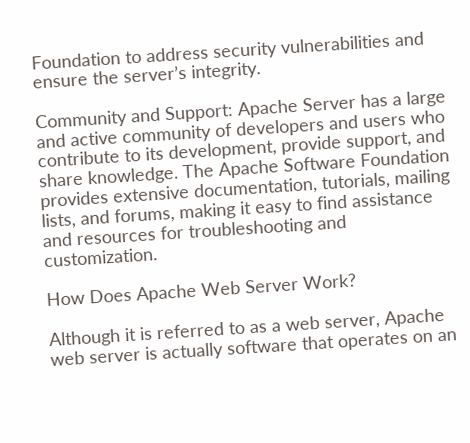Foundation to address security vulnerabilities and ensure the server’s integrity.

Community and Support: Apache Server has a large and active community of developers and users who contribute to its development, provide support, and share knowledge. The Apache Software Foundation provides extensive documentation, tutorials, mailing lists, and forums, making it easy to find assistance and resources for troubleshooting and customization.

How Does Apache Web Server Work?

Although it is referred to as a web server, Apache web server is actually software that operates on an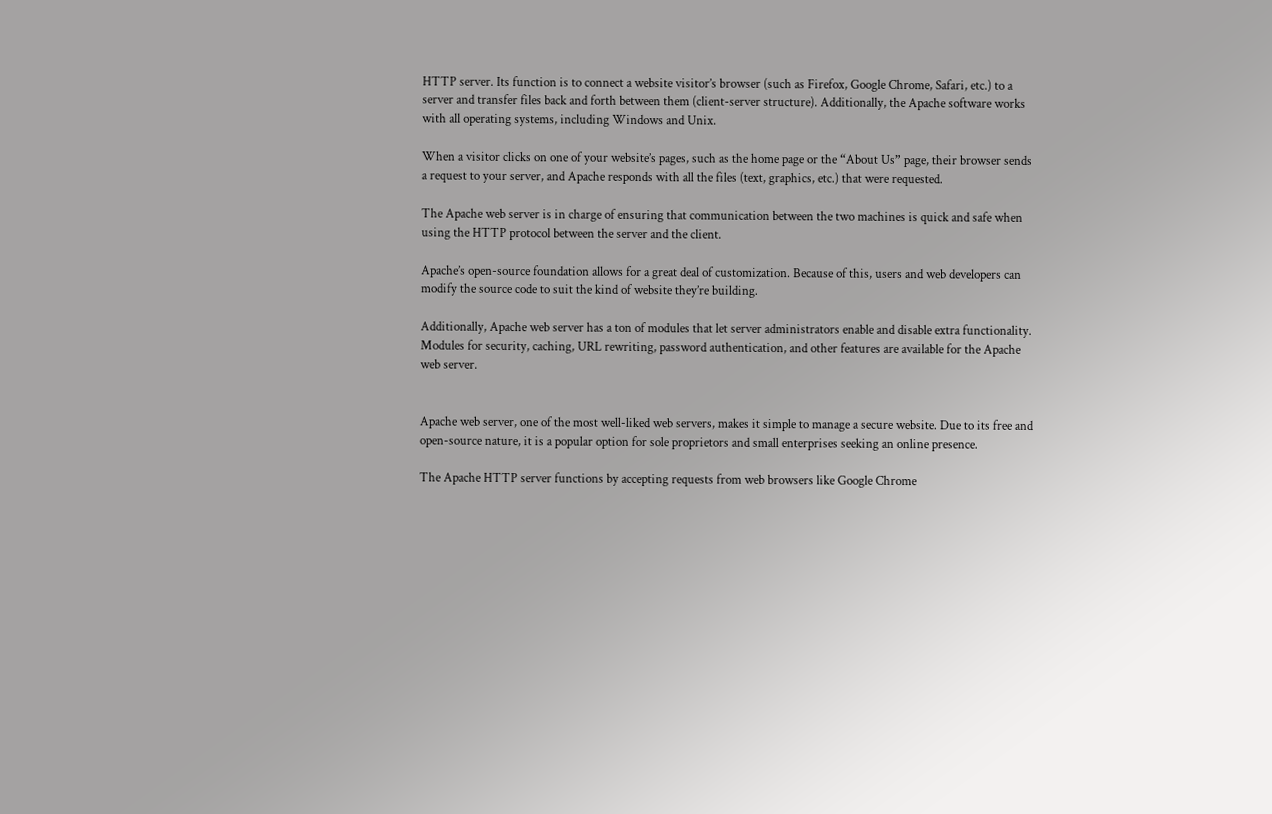HTTP server. Its function is to connect a website visitor’s browser (such as Firefox, Google Chrome, Safari, etc.) to a server and transfer files back and forth between them (client-server structure). Additionally, the Apache software works with all operating systems, including Windows and Unix.

When a visitor clicks on one of your website’s pages, such as the home page or the “About Us” page, their browser sends a request to your server, and Apache responds with all the files (text, graphics, etc.) that were requested.

The Apache web server is in charge of ensuring that communication between the two machines is quick and safe when using the HTTP protocol between the server and the client.

Apache’s open-source foundation allows for a great deal of customization. Because of this, users and web developers can modify the source code to suit the kind of website they’re building.

Additionally, Apache web server has a ton of modules that let server administrators enable and disable extra functionality. Modules for security, caching, URL rewriting, password authentication, and other features are available for the Apache web server.


Apache web server, one of the most well-liked web servers, makes it simple to manage a secure website. Due to its free and open-source nature, it is a popular option for sole proprietors and small enterprises seeking an online presence.

The Apache HTTP server functions by accepting requests from web browsers like Google Chrome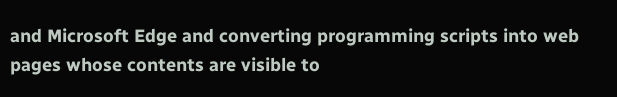and Microsoft Edge and converting programming scripts into web pages whose contents are visible to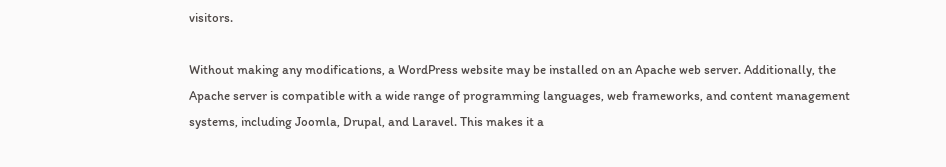visitors.

Without making any modifications, a WordPress website may be installed on an Apache web server. Additionally, the Apache server is compatible with a wide range of programming languages, web frameworks, and content management systems, including Joomla, Drupal, and Laravel. This makes it a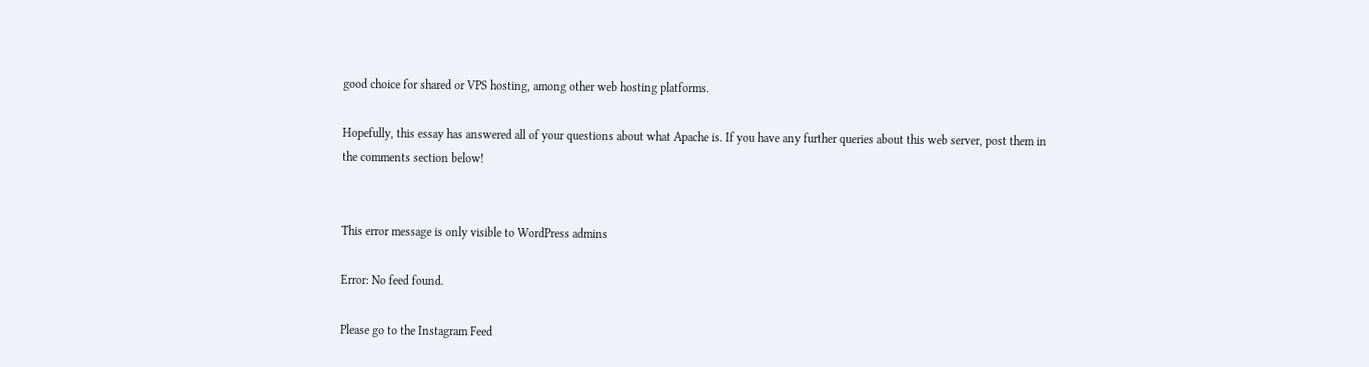good choice for shared or VPS hosting, among other web hosting platforms.

Hopefully, this essay has answered all of your questions about what Apache is. If you have any further queries about this web server, post them in the comments section below!


This error message is only visible to WordPress admins

Error: No feed found.

Please go to the Instagram Feed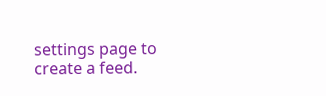settings page to create a feed.